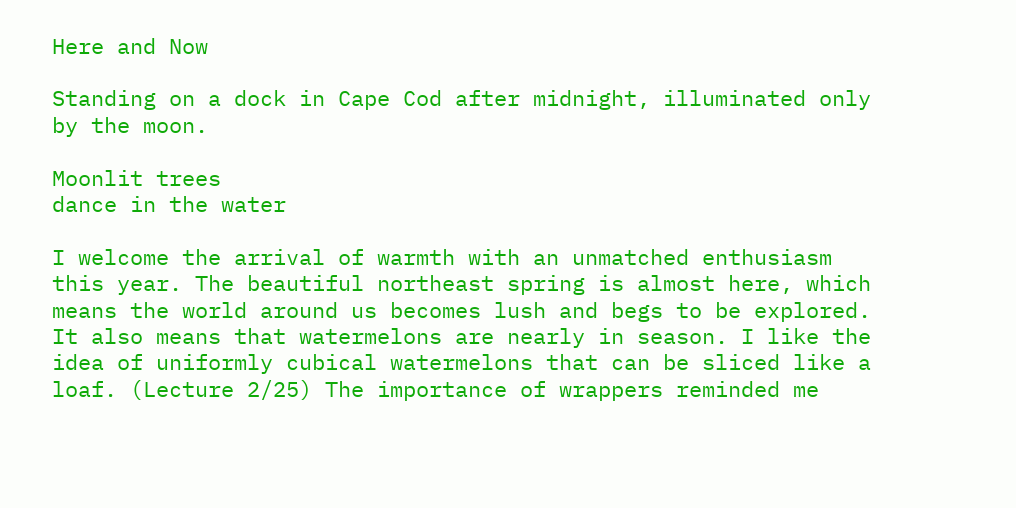Here and Now

Standing on a dock in Cape Cod after midnight, illuminated only by the moon.

Moonlit trees
dance in the water

I welcome the arrival of warmth with an unmatched enthusiasm this year. The beautiful northeast spring is almost here, which means the world around us becomes lush and begs to be explored. It also means that watermelons are nearly in season. I like the idea of uniformly cubical watermelons that can be sliced like a loaf. (Lecture 2/25) The importance of wrappers reminded me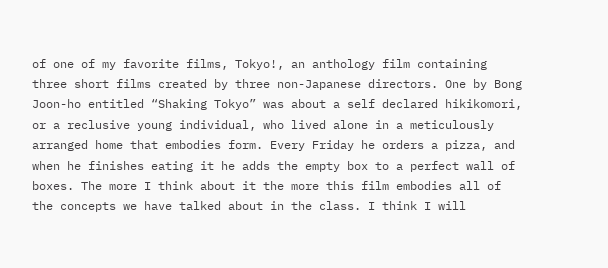of one of my favorite films, Tokyo!, an anthology film containing three short films created by three non-Japanese directors. One by Bong Joon-ho entitled “Shaking Tokyo” was about a self declared hikikomori, or a reclusive young individual, who lived alone in a meticulously arranged home that embodies form. Every Friday he orders a pizza, and when he finishes eating it he adds the empty box to a perfect wall of boxes. The more I think about it the more this film embodies all of the concepts we have talked about in the class. I think I will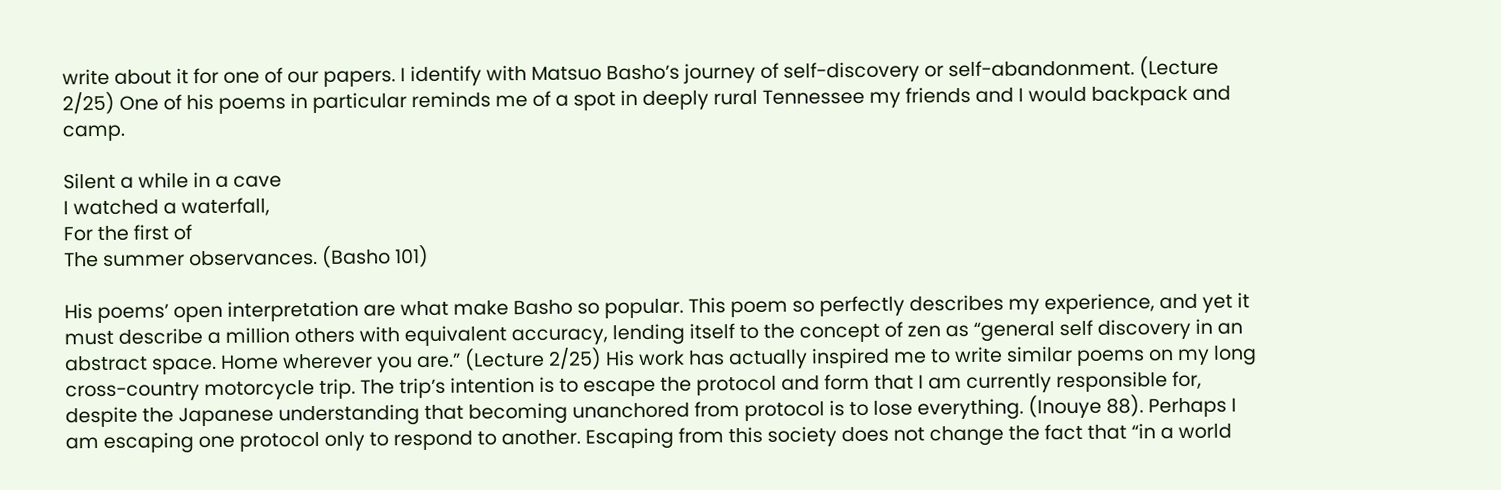write about it for one of our papers. I identify with Matsuo Basho’s journey of self-discovery or self-abandonment. (Lecture 2/25) One of his poems in particular reminds me of a spot in deeply rural Tennessee my friends and I would backpack and camp.

Silent a while in a cave
I watched a waterfall,
For the first of
The summer observances. (Basho 101)

His poems’ open interpretation are what make Basho so popular. This poem so perfectly describes my experience, and yet it must describe a million others with equivalent accuracy, lending itself to the concept of zen as “general self discovery in an abstract space. Home wherever you are.” (Lecture 2/25) His work has actually inspired me to write similar poems on my long cross-country motorcycle trip. The trip’s intention is to escape the protocol and form that I am currently responsible for, despite the Japanese understanding that becoming unanchored from protocol is to lose everything. (Inouye 88). Perhaps I am escaping one protocol only to respond to another. Escaping from this society does not change the fact that “in a world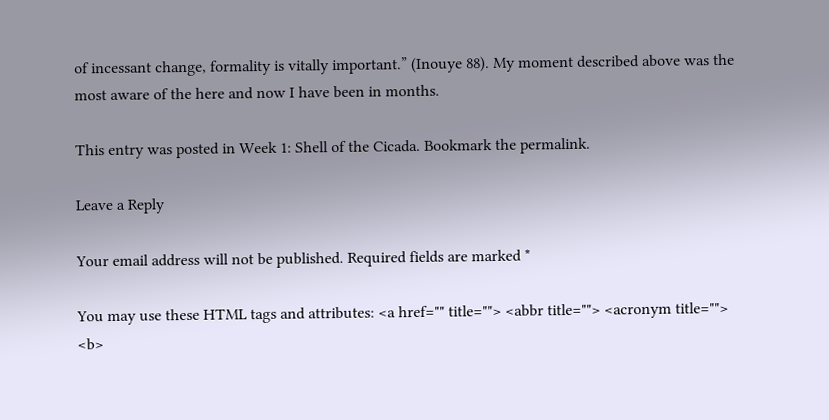of incessant change, formality is vitally important.” (Inouye 88). My moment described above was the most aware of the here and now I have been in months.

This entry was posted in Week 1: Shell of the Cicada. Bookmark the permalink.

Leave a Reply

Your email address will not be published. Required fields are marked *

You may use these HTML tags and attributes: <a href="" title=""> <abbr title=""> <acronym title=""> <b>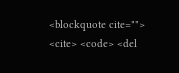<blockquote cite=""> <cite> <code> <del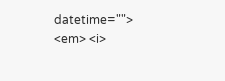datetime=""> <em> <i>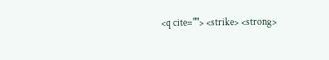<q cite=""> <strike> <strong>